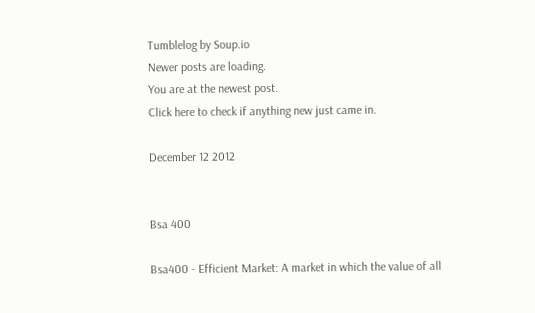Tumblelog by Soup.io
Newer posts are loading.
You are at the newest post.
Click here to check if anything new just came in.

December 12 2012


Bsa 400

Bsa400 - Efficient Market: A market in which the value of all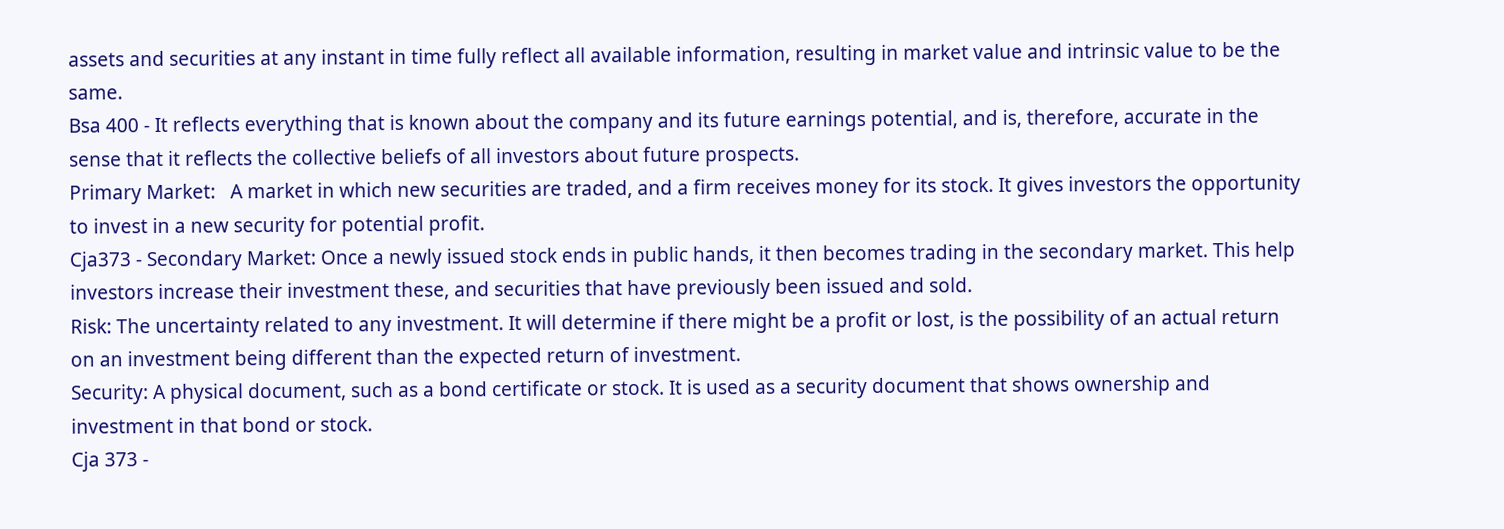assets and securities at any instant in time fully reflect all available information, resulting in market value and intrinsic value to be the same.
Bsa 400 - It reflects everything that is known about the company and its future earnings potential, and is, therefore, accurate in the sense that it reflects the collective beliefs of all investors about future prospects.
Primary Market:   A market in which new securities are traded, and a firm receives money for its stock. It gives investors the opportunity to invest in a new security for potential profit.
Cja373 - Secondary Market: Once a newly issued stock ends in public hands, it then becomes trading in the secondary market. This help investors increase their investment these, and securities that have previously been issued and sold.
Risk: The uncertainty related to any investment. It will determine if there might be a profit or lost, is the possibility of an actual return on an investment being different than the expected return of investment.
Security: A physical document, such as a bond certificate or stock. It is used as a security document that shows ownership and investment in that bond or stock.
Cja 373 -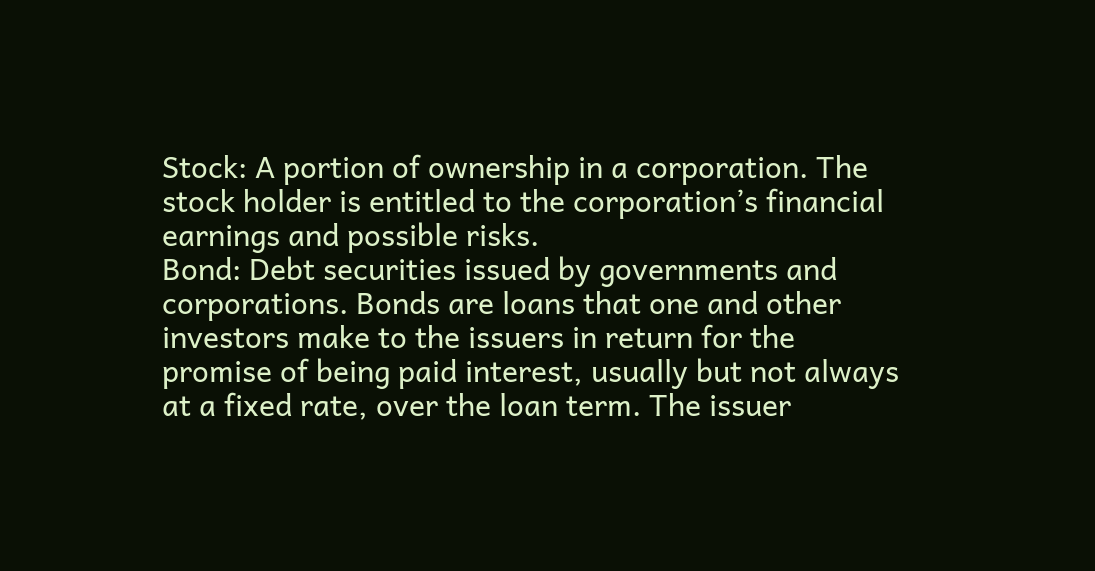Stock: A portion of ownership in a corporation. The stock holder is entitled to the corporation’s financial earnings and possible risks.
Bond: Debt securities issued by governments and corporations. Bonds are loans that one and other investors make to the issuers in return for the promise of being paid interest, usually but not always at a fixed rate, over the loan term. The issuer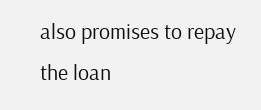also promises to repay the loan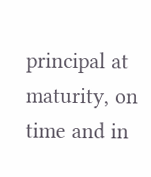principal at maturity, on time and in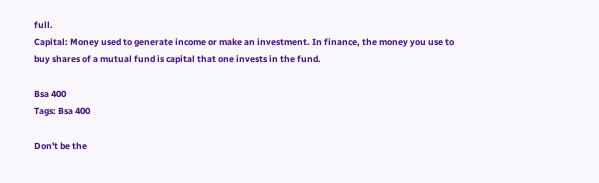full.
Capital: Money used to generate income or make an investment. In finance, the money you use to buy shares of a mutual fund is capital that one invests in the fund.

Bsa 400
Tags: Bsa 400

Don't be the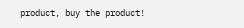product, buy the product!